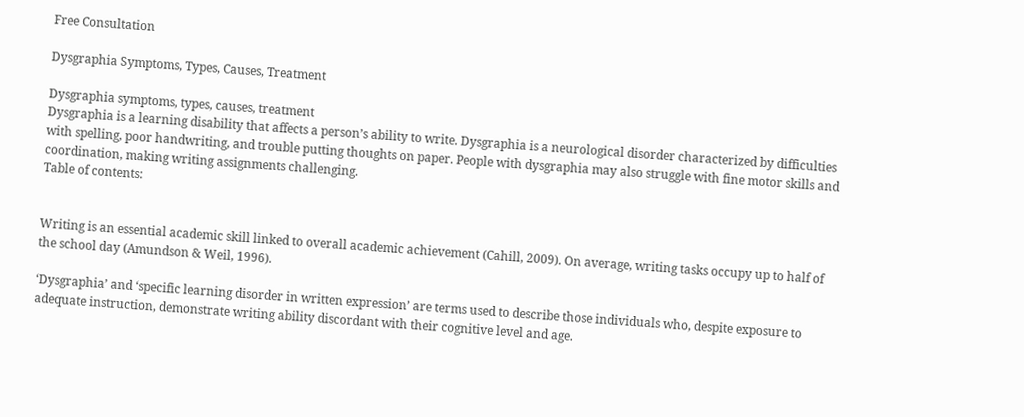Free Consultation

Dysgraphia Symptoms, Types, Causes, Treatment

Dysgraphia symptoms, types, causes, treatment
Dysgraphia is a learning disability that affects a person’s ability to write. Dysgraphia is a neurological disorder characterized by difficulties with spelling, poor handwriting, and trouble putting thoughts on paper. People with dysgraphia may also struggle with fine motor skills and coordination, making writing assignments challenging.
Table of contents:


Writing is an essential academic skill linked to overall academic achievement (Cahill, 2009). On average, writing tasks occupy up to half of the school day (Amundson & Weil, 1996).

‘Dysgraphia’ and ‘specific learning disorder in written expression’ are terms used to describe those individuals who, despite exposure to adequate instruction, demonstrate writing ability discordant with their cognitive level and age.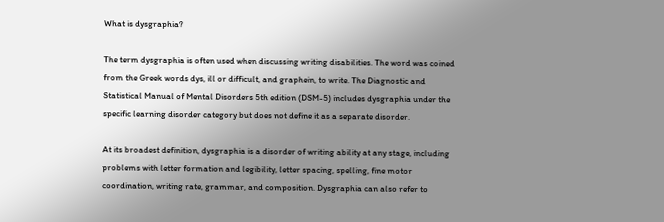What is dysgraphia?

The term dysgraphia is often used when discussing writing disabilities. The word was coined from the Greek words dys, ill or difficult, and graphein, to write. The Diagnostic and Statistical Manual of Mental Disorders 5th edition (DSM-5) includes dysgraphia under the specific learning disorder category but does not define it as a separate disorder.

At its broadest definition, dysgraphia is a disorder of writing ability at any stage, including problems with letter formation and legibility, letter spacing, spelling, fine motor coordination, writing rate, grammar, and composition. Dysgraphia can also refer to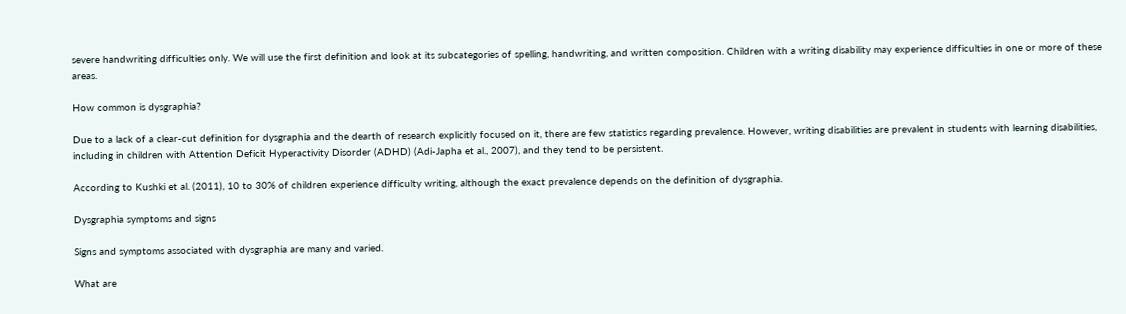severe handwriting difficulties only. We will use the first definition and look at its subcategories of spelling, handwriting, and written composition. Children with a writing disability may experience difficulties in one or more of these areas.

How common is dysgraphia?

Due to a lack of a clear-cut definition for dysgraphia and the dearth of research explicitly focused on it, there are few statistics regarding prevalence. However, writing disabilities are prevalent in students with learning disabilities, including in children with Attention Deficit Hyperactivity Disorder (ADHD) (Adi-Japha et al., 2007), and they tend to be persistent.

According to Kushki et al. (2011), 10 to 30% of children experience difficulty writing, although the exact prevalence depends on the definition of dysgraphia.

Dysgraphia symptoms and signs

Signs and symptoms associated with dysgraphia are many and varied.

What are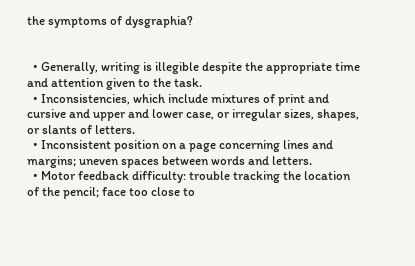the symptoms of dysgraphia?


  • Generally, writing is illegible despite the appropriate time and attention given to the task.
  • Inconsistencies, which include mixtures of print and cursive and upper and lower case, or irregular sizes, shapes, or slants of letters.
  • Inconsistent position on a page concerning lines and margins; uneven spaces between words and letters.
  • Motor feedback difficulty: trouble tracking the location of the pencil; face too close to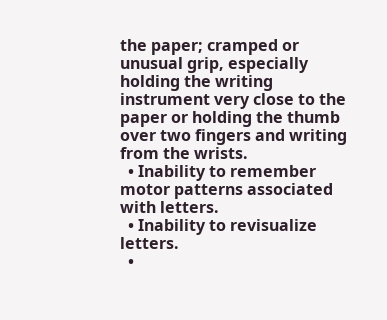the paper; cramped or unusual grip, especially holding the writing instrument very close to the paper or holding the thumb over two fingers and writing from the wrists.
  • Inability to remember motor patterns associated with letters.
  • Inability to revisualize letters.
  •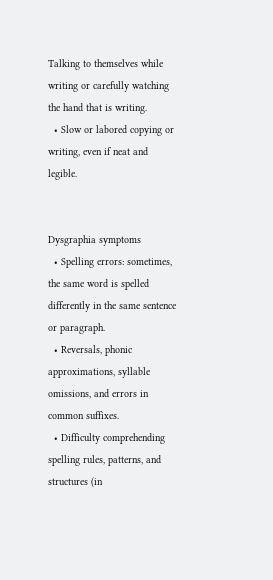Talking to themselves while writing or carefully watching the hand that is writing.
  • Slow or labored copying or writing, even if neat and legible.


Dysgraphia symptoms
  • Spelling errors: sometimes, the same word is spelled differently in the same sentence or paragraph.
  • Reversals, phonic approximations, syllable omissions, and errors in common suffixes.
  • Difficulty comprehending spelling rules, patterns, and structures (in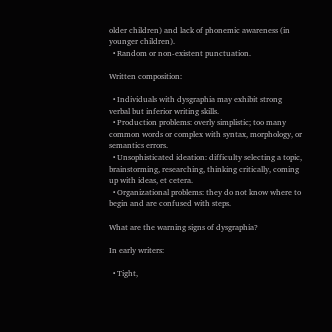older children) and lack of phonemic awareness (in younger children).
  • Random or non-existent punctuation.

Written composition:

  • Individuals with dysgraphia may exhibit strong verbal but inferior writing skills.
  • Production problems: overly simplistic; too many common words or complex with syntax, morphology, or semantics errors.
  • Unsophisticated ideation: difficulty selecting a topic, brainstorming, researching, thinking critically, coming up with ideas, et cetera.
  • Organizational problems: they do not know where to begin and are confused with steps.

What are the warning signs of dysgraphia?

In early writers:

  • Tight,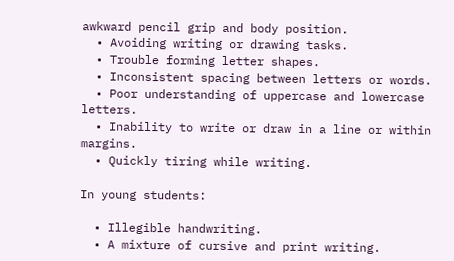awkward pencil grip and body position.
  • Avoiding writing or drawing tasks.
  • Trouble forming letter shapes.
  • Inconsistent spacing between letters or words.
  • Poor understanding of uppercase and lowercase letters.
  • Inability to write or draw in a line or within margins.
  • Quickly tiring while writing.

In young students:

  • Illegible handwriting.
  • A mixture of cursive and print writing.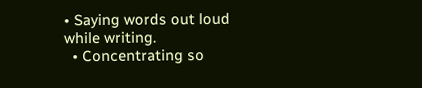• Saying words out loud while writing.
  • Concentrating so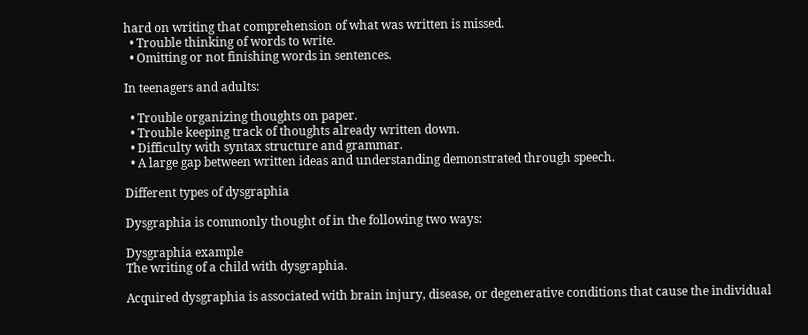hard on writing that comprehension of what was written is missed.
  • Trouble thinking of words to write.
  • Omitting or not finishing words in sentences.

In teenagers and adults:

  • Trouble organizing thoughts on paper.
  • Trouble keeping track of thoughts already written down.
  • Difficulty with syntax structure and grammar.
  • A large gap between written ideas and understanding demonstrated through speech.

Different types of dysgraphia

Dysgraphia is commonly thought of in the following two ways:

Dysgraphia example
The writing of a child with dysgraphia.

Acquired dysgraphia is associated with brain injury, disease, or degenerative conditions that cause the individual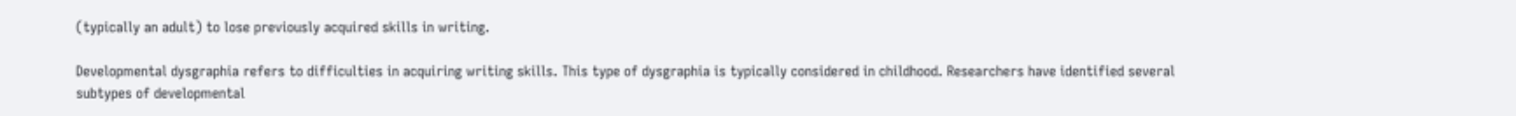(typically an adult) to lose previously acquired skills in writing.

Developmental dysgraphia refers to difficulties in acquiring writing skills. This type of dysgraphia is typically considered in childhood. Researchers have identified several subtypes of developmental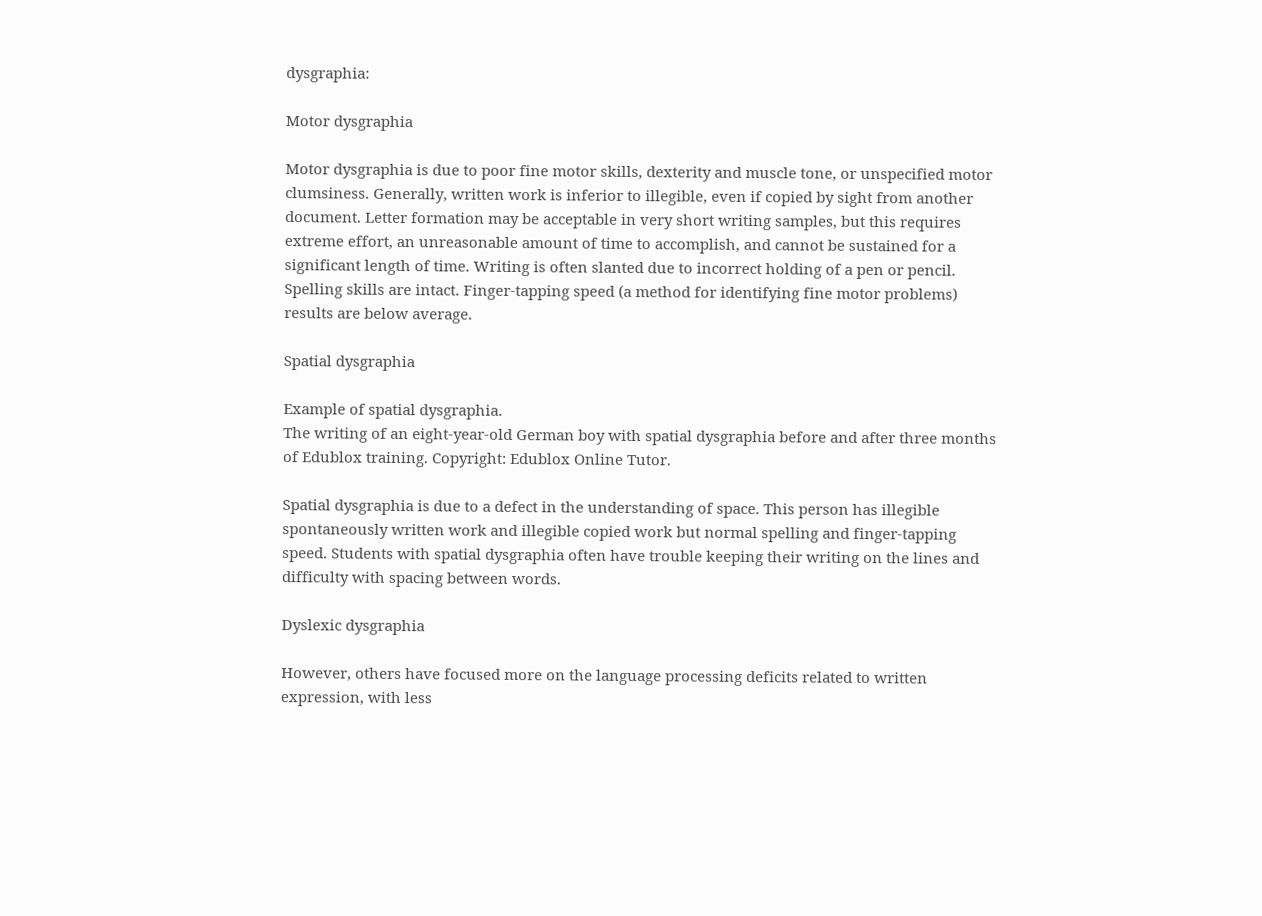dysgraphia:

Motor dysgraphia

Motor dysgraphia is due to poor fine motor skills, dexterity and muscle tone, or unspecified motor clumsiness. Generally, written work is inferior to illegible, even if copied by sight from another document. Letter formation may be acceptable in very short writing samples, but this requires extreme effort, an unreasonable amount of time to accomplish, and cannot be sustained for a significant length of time. Writing is often slanted due to incorrect holding of a pen or pencil. Spelling skills are intact. Finger-tapping speed (a method for identifying fine motor problems) results are below average.

Spatial dysgraphia

Example of spatial dysgraphia.
The writing of an eight-year-old German boy with spatial dysgraphia before and after three months of Edublox training. Copyright: Edublox Online Tutor.

Spatial dysgraphia is due to a defect in the understanding of space. This person has illegible spontaneously written work and illegible copied work but normal spelling and finger-tapping speed. Students with spatial dysgraphia often have trouble keeping their writing on the lines and difficulty with spacing between words.

Dyslexic dysgraphia

However, others have focused more on the language processing deficits related to written expression, with less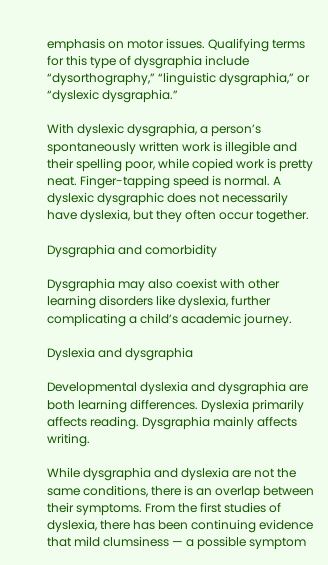emphasis on motor issues. Qualifying terms for this type of dysgraphia include “dysorthography,” “linguistic dysgraphia,” or “dyslexic dysgraphia.”

With dyslexic dysgraphia, a person’s spontaneously written work is illegible and their spelling poor, while copied work is pretty neat. Finger-tapping speed is normal. A dyslexic dysgraphic does not necessarily have dyslexia, but they often occur together.

Dysgraphia and comorbidity

Dysgraphia may also coexist with other learning disorders like dyslexia, further complicating a child’s academic journey.

Dyslexia and dysgraphia

Developmental dyslexia and dysgraphia are both learning differences. Dyslexia primarily affects reading. Dysgraphia mainly affects writing.

While dysgraphia and dyslexia are not the same conditions, there is an overlap between their symptoms. From the first studies of dyslexia, there has been continuing evidence that mild clumsiness — a possible symptom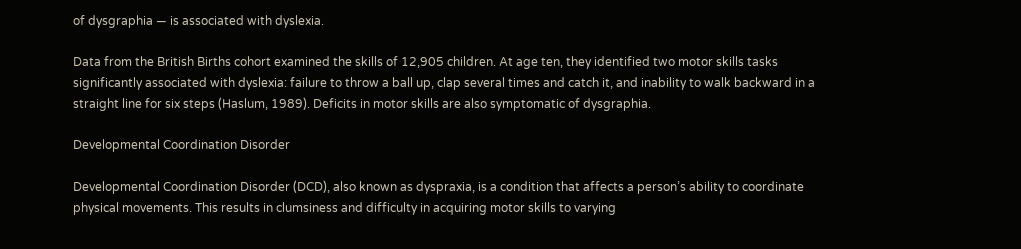of dysgraphia — is associated with dyslexia.

Data from the British Births cohort examined the skills of 12,905 children. At age ten, they identified two motor skills tasks significantly associated with dyslexia: failure to throw a ball up, clap several times and catch it, and inability to walk backward in a straight line for six steps (Haslum, 1989). Deficits in motor skills are also symptomatic of dysgraphia.

Developmental Coordination Disorder

Developmental Coordination Disorder (DCD), also known as dyspraxia, is a condition that affects a person’s ability to coordinate physical movements. This results in clumsiness and difficulty in acquiring motor skills to varying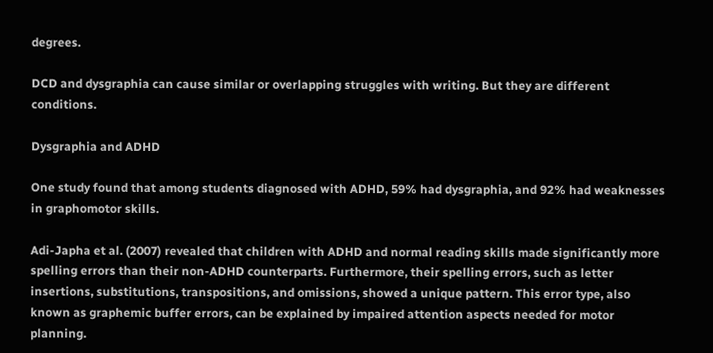degrees.

DCD and dysgraphia can cause similar or overlapping struggles with writing. But they are different conditions.

Dysgraphia and ADHD

One study found that among students diagnosed with ADHD, 59% had dysgraphia, and 92% had weaknesses in graphomotor skills.

Adi-Japha et al. (2007) revealed that children with ADHD and normal reading skills made significantly more spelling errors than their non-ADHD counterparts. Furthermore, their spelling errors, such as letter insertions, substitutions, transpositions, and omissions, showed a unique pattern. This error type, also known as graphemic buffer errors, can be explained by impaired attention aspects needed for motor planning.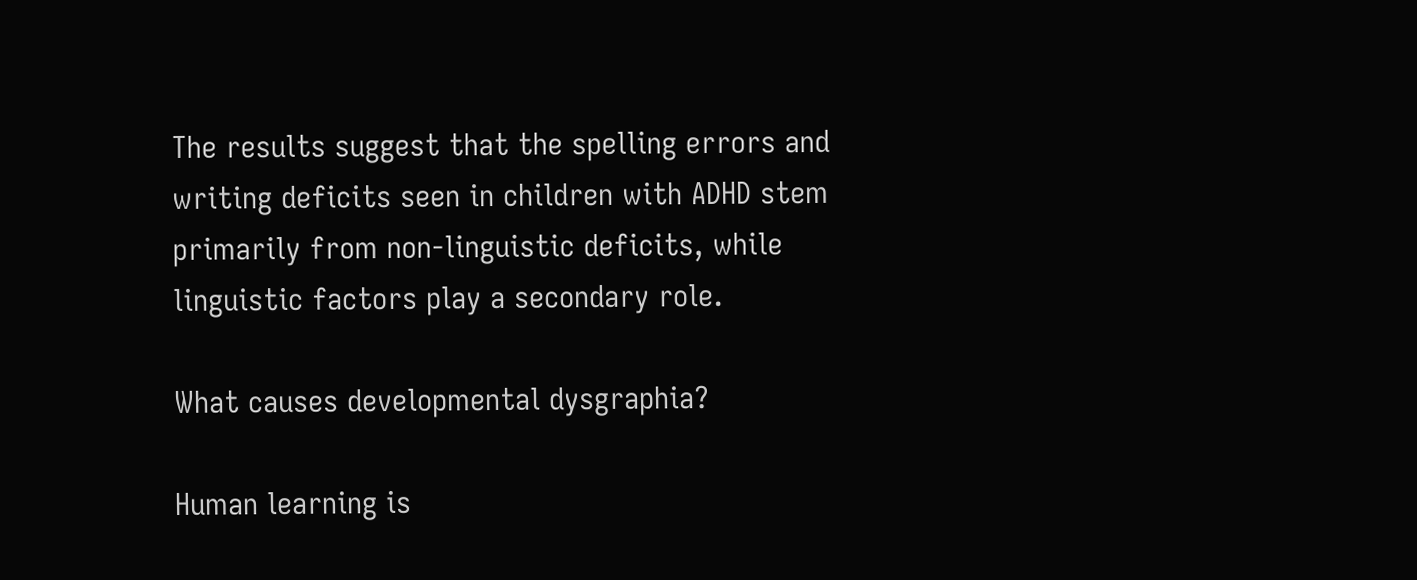The results suggest that the spelling errors and writing deficits seen in children with ADHD stem primarily from non-linguistic deficits, while linguistic factors play a secondary role.

What causes developmental dysgraphia?

Human learning is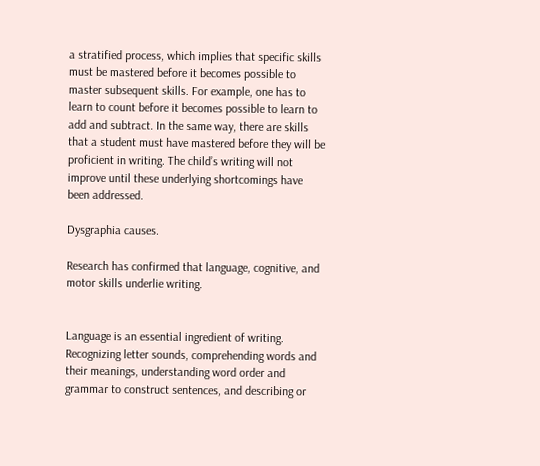a stratified process, which implies that specific skills must be mastered before it becomes possible to master subsequent skills. For example, one has to learn to count before it becomes possible to learn to add and subtract. In the same way, there are skills that a student must have mastered before they will be proficient in writing. The child’s writing will not improve until these underlying shortcomings have been addressed.

Dysgraphia causes.

Research has confirmed that language, cognitive, and motor skills underlie writing.


Language is an essential ingredient of writing. Recognizing letter sounds, comprehending words and their meanings, understanding word order and grammar to construct sentences, and describing or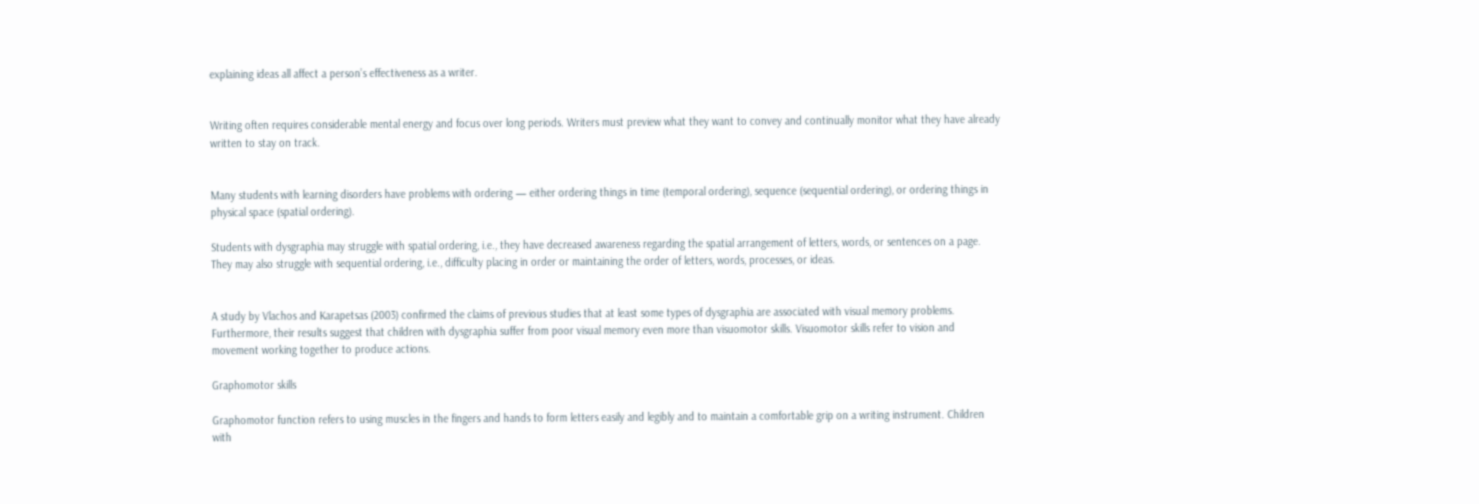explaining ideas all affect a person’s effectiveness as a writer.


Writing often requires considerable mental energy and focus over long periods. Writers must preview what they want to convey and continually monitor what they have already written to stay on track.


Many students with learning disorders have problems with ordering — either ordering things in time (temporal ordering), sequence (sequential ordering), or ordering things in physical space (spatial ordering).

Students with dysgraphia may struggle with spatial ordering, i.e., they have decreased awareness regarding the spatial arrangement of letters, words, or sentences on a page. They may also struggle with sequential ordering, i.e., difficulty placing in order or maintaining the order of letters, words, processes, or ideas.


A study by Vlachos and Karapetsas (2003) confirmed the claims of previous studies that at least some types of dysgraphia are associated with visual memory problems. Furthermore, their results suggest that children with dysgraphia suffer from poor visual memory even more than visuomotor skills. Visuomotor skills refer to vision and movement working together to produce actions.

Graphomotor skills

Graphomotor function refers to using muscles in the fingers and hands to form letters easily and legibly and to maintain a comfortable grip on a writing instrument. Children with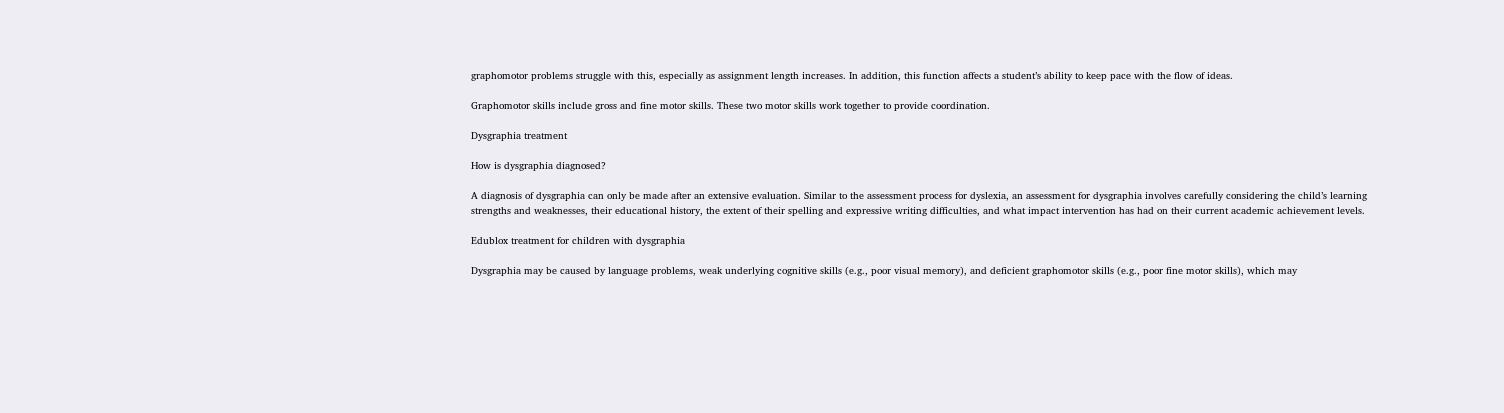graphomotor problems struggle with this, especially as assignment length increases. In addition, this function affects a student’s ability to keep pace with the flow of ideas.

Graphomotor skills include gross and fine motor skills. These two motor skills work together to provide coordination.

Dysgraphia treatment

How is dysgraphia diagnosed?

A diagnosis of dysgraphia can only be made after an extensive evaluation. Similar to the assessment process for dyslexia, an assessment for dysgraphia involves carefully considering the child’s learning strengths and weaknesses, their educational history, the extent of their spelling and expressive writing difficulties, and what impact intervention has had on their current academic achievement levels.

Edublox treatment for children with dysgraphia

Dysgraphia may be caused by language problems, weak underlying cognitive skills (e.g., poor visual memory), and deficient graphomotor skills (e.g., poor fine motor skills), which may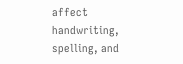affect handwriting, spelling, and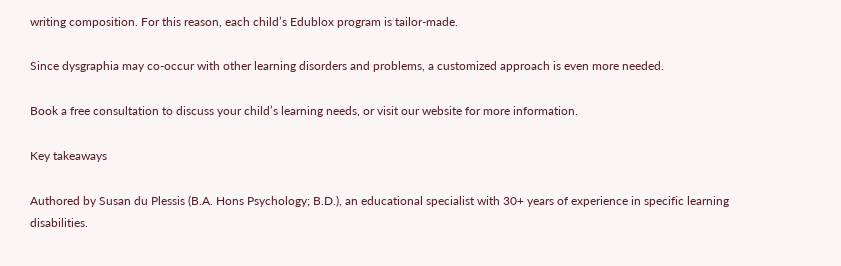writing composition. For this reason, each child’s Edublox program is tailor-made.

Since dysgraphia may co-occur with other learning disorders and problems, a customized approach is even more needed.

Book a free consultation to discuss your child’s learning needs, or visit our website for more information.

Key takeaways

Authored by Susan du Plessis (B.A. Hons Psychology; B.D.), an educational specialist with 30+ years of experience in specific learning disabilities.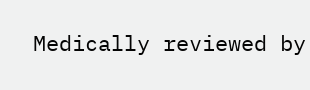Medically reviewed by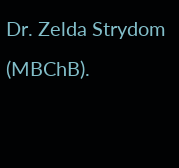Dr. Zelda Strydom (MBChB).